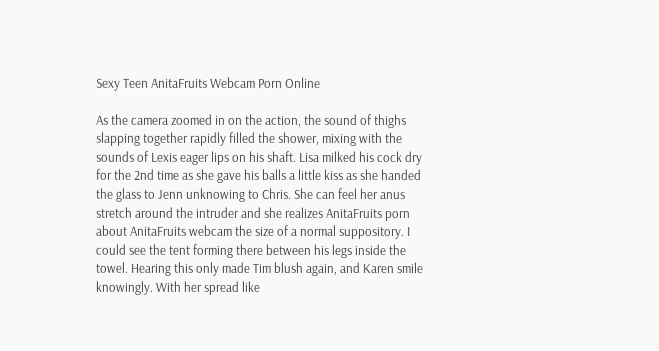Sexy Teen AnitaFruits Webcam Porn Online

As the camera zoomed in on the action, the sound of thighs slapping together rapidly filled the shower, mixing with the sounds of Lexis eager lips on his shaft. Lisa milked his cock dry for the 2nd time as she gave his balls a little kiss as she handed the glass to Jenn unknowing to Chris. She can feel her anus stretch around the intruder and she realizes AnitaFruits porn about AnitaFruits webcam the size of a normal suppository. I could see the tent forming there between his legs inside the towel. Hearing this only made Tim blush again, and Karen smile knowingly. With her spread like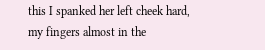this I spanked her left cheek hard, my fingers almost in the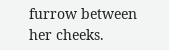furrow between her cheeks.